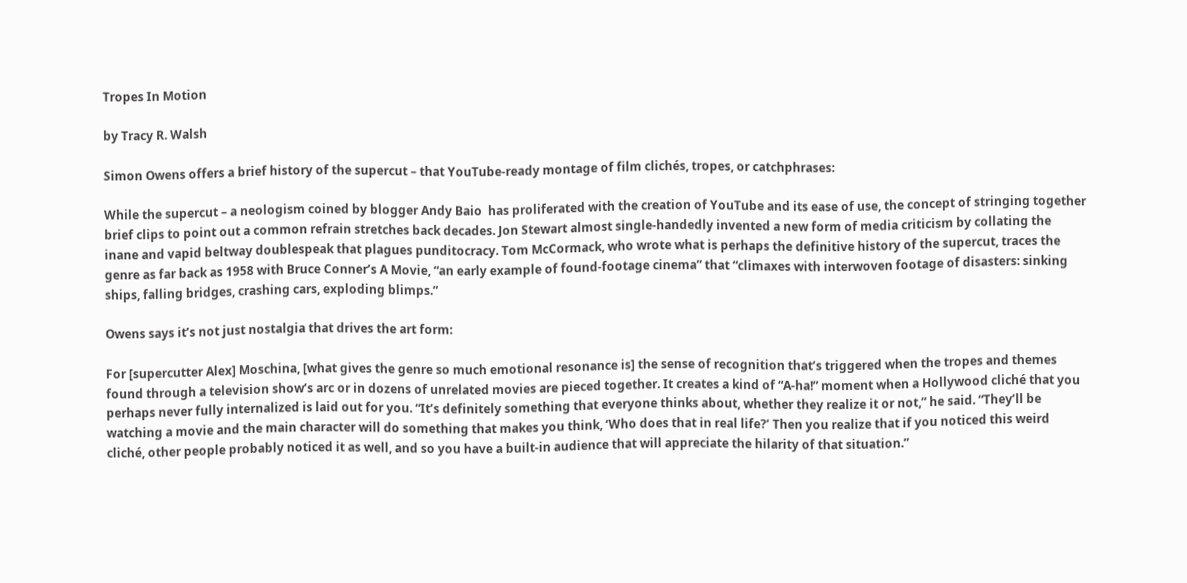Tropes In Motion

by Tracy R. Walsh

Simon Owens offers a brief history of the supercut – that YouTube-ready montage of film clichés, tropes, or catchphrases:

While the supercut – a neologism coined by blogger Andy Baio  has proliferated with the creation of YouTube and its ease of use, the concept of stringing together brief clips to point out a common refrain stretches back decades. Jon Stewart almost single-handedly invented a new form of media criticism by collating the inane and vapid beltway doublespeak that plagues punditocracy. Tom McCormack, who wrote what is perhaps the definitive history of the supercut, traces the genre as far back as 1958 with Bruce Conner’s A Movie, “an early example of found-footage cinema” that “climaxes with interwoven footage of disasters: sinking ships, falling bridges, crashing cars, exploding blimps.”

Owens says it’s not just nostalgia that drives the art form:

For [supercutter Alex] Moschina, [what gives the genre so much emotional resonance is] the sense of recognition that’s triggered when the tropes and themes found through a television show’s arc or in dozens of unrelated movies are pieced together. It creates a kind of “A-ha!” moment when a Hollywood cliché that you perhaps never fully internalized is laid out for you. “It’s definitely something that everyone thinks about, whether they realize it or not,” he said. “They’ll be watching a movie and the main character will do something that makes you think, ‘Who does that in real life?’ Then you realize that if you noticed this weird cliché, other people probably noticed it as well, and so you have a built-in audience that will appreciate the hilarity of that situation.”